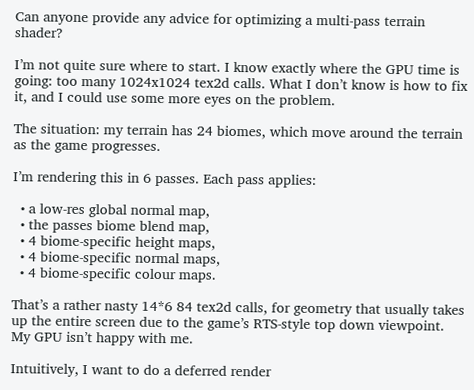Can anyone provide any advice for optimizing a multi-pass terrain shader?

I’m not quite sure where to start. I know exactly where the GPU time is going: too many 1024x1024 tex2d calls. What I don’t know is how to fix it, and I could use some more eyes on the problem.

The situation: my terrain has 24 biomes, which move around the terrain as the game progresses.

I’m rendering this in 6 passes. Each pass applies:

  • a low-res global normal map,
  • the passes biome blend map,
  • 4 biome-specific height maps,
  • 4 biome-specific normal maps,
  • 4 biome-specific colour maps.

That’s a rather nasty 14*6 84 tex2d calls, for geometry that usually takes up the entire screen due to the game’s RTS-style top down viewpoint. My GPU isn’t happy with me.

Intuitively, I want to do a deferred render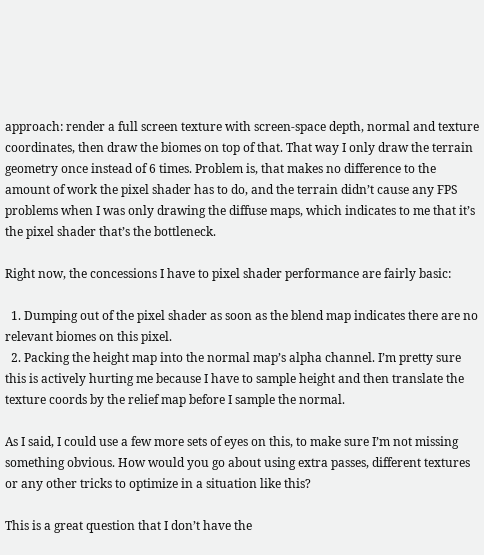approach: render a full screen texture with screen-space depth, normal and texture coordinates, then draw the biomes on top of that. That way I only draw the terrain geometry once instead of 6 times. Problem is, that makes no difference to the amount of work the pixel shader has to do, and the terrain didn’t cause any FPS problems when I was only drawing the diffuse maps, which indicates to me that it’s the pixel shader that’s the bottleneck.

Right now, the concessions I have to pixel shader performance are fairly basic:

  1. Dumping out of the pixel shader as soon as the blend map indicates there are no relevant biomes on this pixel.
  2. Packing the height map into the normal map’s alpha channel. I’m pretty sure this is actively hurting me because I have to sample height and then translate the texture coords by the relief map before I sample the normal.

As I said, I could use a few more sets of eyes on this, to make sure I’m not missing something obvious. How would you go about using extra passes, different textures or any other tricks to optimize in a situation like this?

This is a great question that I don’t have the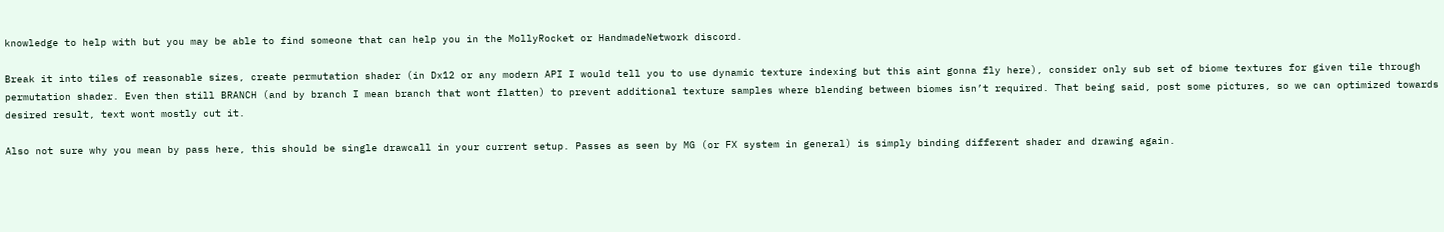knowledge to help with but you may be able to find someone that can help you in the MollyRocket or HandmadeNetwork discord.

Break it into tiles of reasonable sizes, create permutation shader (in Dx12 or any modern API I would tell you to use dynamic texture indexing but this aint gonna fly here), consider only sub set of biome textures for given tile through permutation shader. Even then still BRANCH (and by branch I mean branch that wont flatten) to prevent additional texture samples where blending between biomes isn’t required. That being said, post some pictures, so we can optimized towards desired result, text wont mostly cut it.

Also not sure why you mean by pass here, this should be single drawcall in your current setup. Passes as seen by MG (or FX system in general) is simply binding different shader and drawing again.